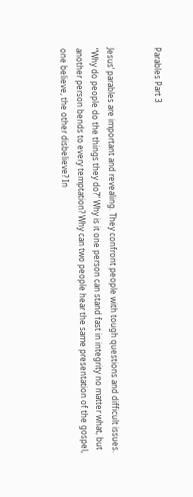Parables Part 3


Jesus’ parables are important and revealing. They confront people with tough questions and difficult issues. “Why do people do the things they do?” Why is it one person can stand fast in integrity no matter what, but another person bends to every temptation? Why can two people hear the same presentation of the gospel, one believe, the other disbelieve? In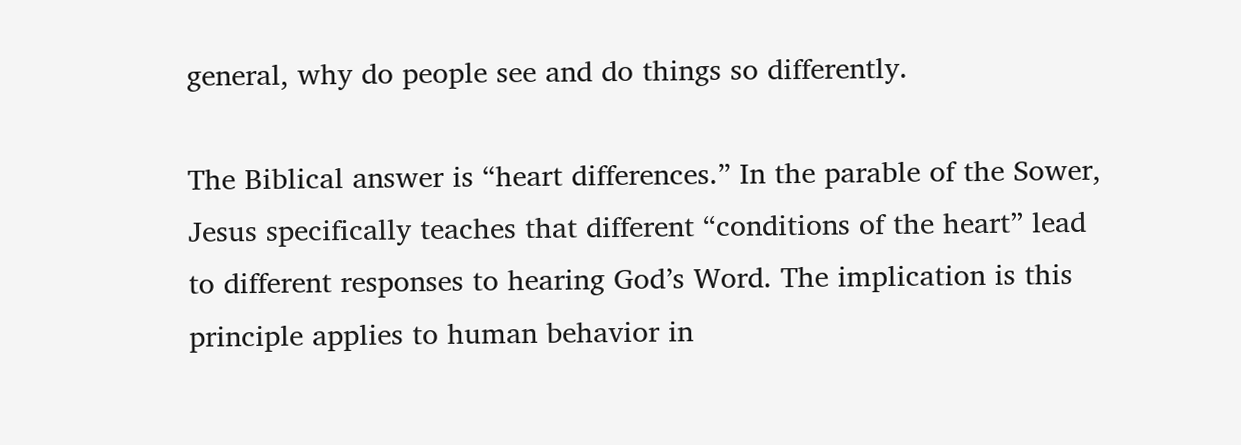general, why do people see and do things so differently.

The Biblical answer is “heart differences.” In the parable of the Sower, Jesus specifically teaches that different “conditions of the heart” lead to different responses to hearing God’s Word. The implication is this principle applies to human behavior in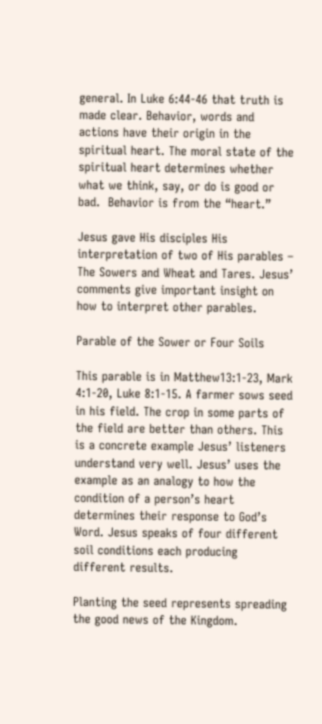general. In Luke 6:44-46 that truth is made clear. Behavior, words and actions have their origin in the spiritual heart. The moral state of the spiritual heart determines whether what we think, say, or do is good or bad.  Behavior is from the “heart.”

Jesus gave His disciples His interpretation of two of His parables – The Sowers and Wheat and Tares. Jesus’ comments give important insight on how to interpret other parables.

Parable of the Sower or Four Soils

This parable is in Matthew13:1-23, Mark 4:1-20, Luke 8:1-15. A farmer sows seed in his field. The crop in some parts of the field are better than others. This is a concrete example Jesus’ listeners understand very well. Jesus’ uses the example as an analogy to how the condition of a person’s heart determines their response to God’s Word. Jesus speaks of four different soil conditions each producing different results.

Planting the seed represents spreading the good news of the Kingdom.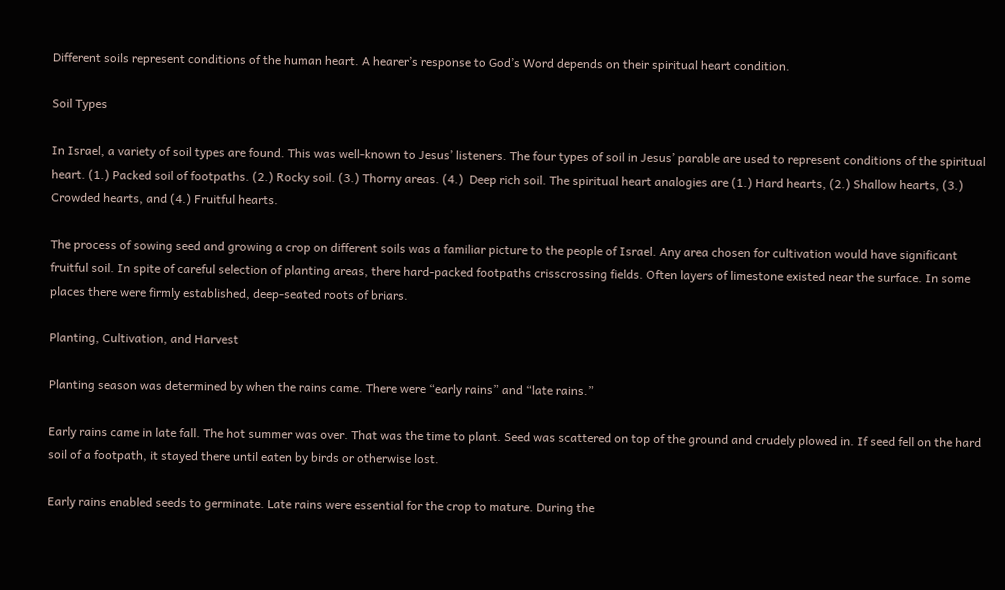Different soils represent conditions of the human heart. A hearer’s response to God’s Word depends on their spiritual heart condition.

Soil Types

In Israel, a variety of soil types are found. This was well-known to Jesus’ listeners. The four types of soil in Jesus’ parable are used to represent conditions of the spiritual heart. (1.) Packed soil of footpaths. (2.) Rocky soil. (3.) Thorny areas. (4.)  Deep rich soil. The spiritual heart analogies are (1.) Hard hearts, (2.) Shallow hearts, (3.) Crowded hearts, and (4.) Fruitful hearts.

The process of sowing seed and growing a crop on different soils was a familiar picture to the people of Israel. Any area chosen for cultivation would have significant fruitful soil. In spite of careful selection of planting areas, there hard-packed footpaths crisscrossing fields. Often layers of limestone existed near the surface. In some places there were firmly established, deep-seated roots of briars.

Planting, Cultivation, and Harvest

Planting season was determined by when the rains came. There were “early rains” and “late rains.”

Early rains came in late fall. The hot summer was over. That was the time to plant. Seed was scattered on top of the ground and crudely plowed in. If seed fell on the hard soil of a footpath, it stayed there until eaten by birds or otherwise lost.

Early rains enabled seeds to germinate. Late rains were essential for the crop to mature. During the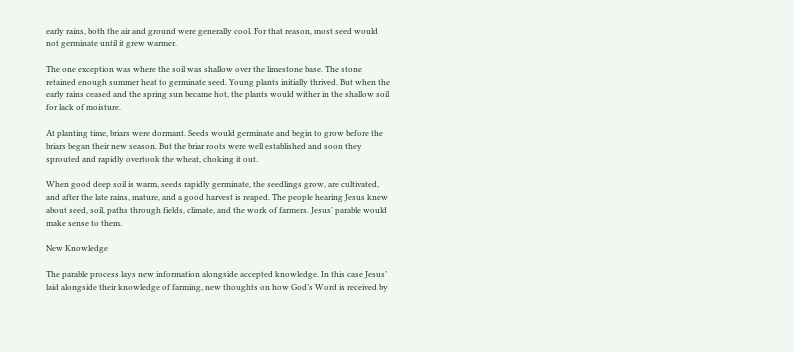early rains, both the air and ground were generally cool. For that reason, most seed would not germinate until it grew warmer.

The one exception was where the soil was shallow over the limestone base. The stone retained enough summer heat to germinate seed. Young plants initially thrived. But when the early rains ceased and the spring sun became hot, the plants would wither in the shallow soil for lack of moisture.

At planting time, briars were dormant. Seeds would germinate and begin to grow before the briars began their new season. But the briar roots were well established and soon they sprouted and rapidly overtook the wheat, choking it out.

When good deep soil is warm, seeds rapidly germinate, the seedlings grow, are cultivated, and after the late rains, mature, and a good harvest is reaped. The people hearing Jesus knew about seed, soil, paths through fields, climate, and the work of farmers. Jesus’ parable would make sense to them.

New Knowledge

The parable process lays new information alongside accepted knowledge. In this case Jesus’ laid alongside their knowledge of farming, new thoughts on how God’s Word is received by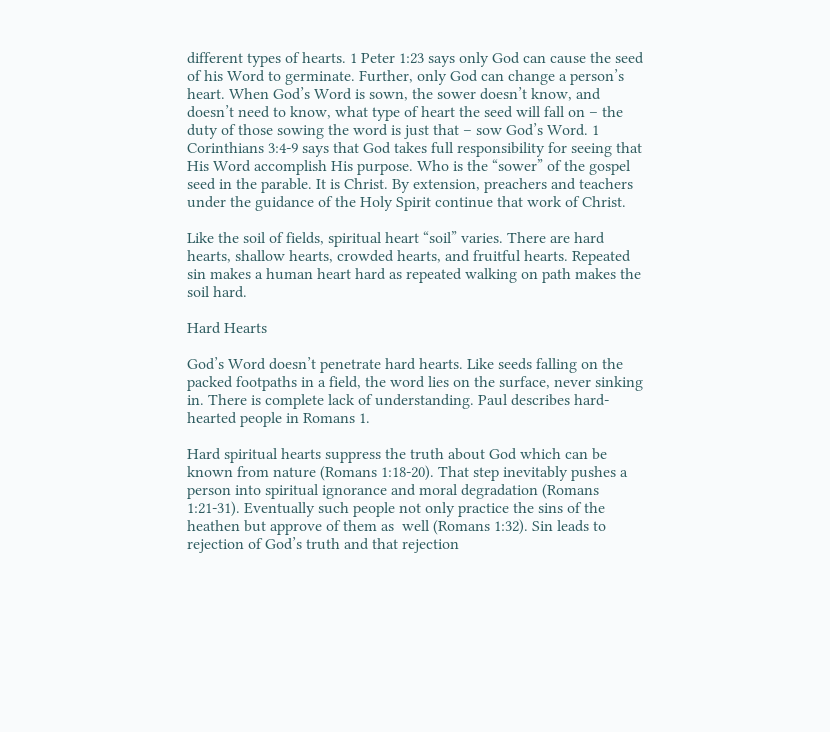different types of hearts. 1 Peter 1:23 says only God can cause the seed of his Word to germinate. Further, only God can change a person’s heart. When God’s Word is sown, the sower doesn’t know, and doesn’t need to know, what type of heart the seed will fall on – the duty of those sowing the word is just that – sow God’s Word. 1 Corinthians 3:4-9 says that God takes full responsibility for seeing that His Word accomplish His purpose. Who is the “sower” of the gospel seed in the parable. It is Christ. By extension, preachers and teachers under the guidance of the Holy Spirit continue that work of Christ.

Like the soil of fields, spiritual heart “soil” varies. There are hard hearts, shallow hearts, crowded hearts, and fruitful hearts. Repeated sin makes a human heart hard as repeated walking on path makes the soil hard.

Hard Hearts

God’s Word doesn’t penetrate hard hearts. Like seeds falling on the packed footpaths in a field, the word lies on the surface, never sinking in. There is complete lack of understanding. Paul describes hard-hearted people in Romans 1.

Hard spiritual hearts suppress the truth about God which can be known from nature (Romans 1:18-20). That step inevitably pushes a person into spiritual ignorance and moral degradation (Romans 1:21-31). Eventually such people not only practice the sins of the heathen but approve of them as  well (Romans 1:32). Sin leads to rejection of God’s truth and that rejection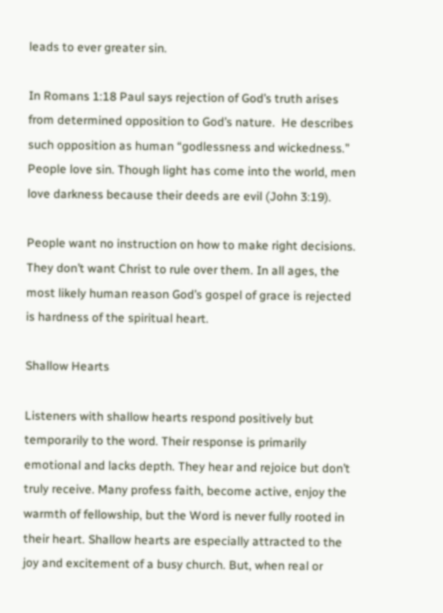leads to ever greater sin.

In Romans 1:18 Paul says rejection of God’s truth arises from determined opposition to God’s nature.  He describes such opposition as human “godlessness and wickedness.” People love sin. Though light has come into the world, men love darkness because their deeds are evil (John 3:19).

People want no instruction on how to make right decisions. They don’t want Christ to rule over them. In all ages, the most likely human reason God’s gospel of grace is rejected is hardness of the spiritual heart.

Shallow Hearts

Listeners with shallow hearts respond positively but temporarily to the word. Their response is primarily emotional and lacks depth. They hear and rejoice but don’t truly receive. Many profess faith, become active, enjoy the warmth of fellowship, but the Word is never fully rooted in their heart. Shallow hearts are especially attracted to the joy and excitement of a busy church. But, when real or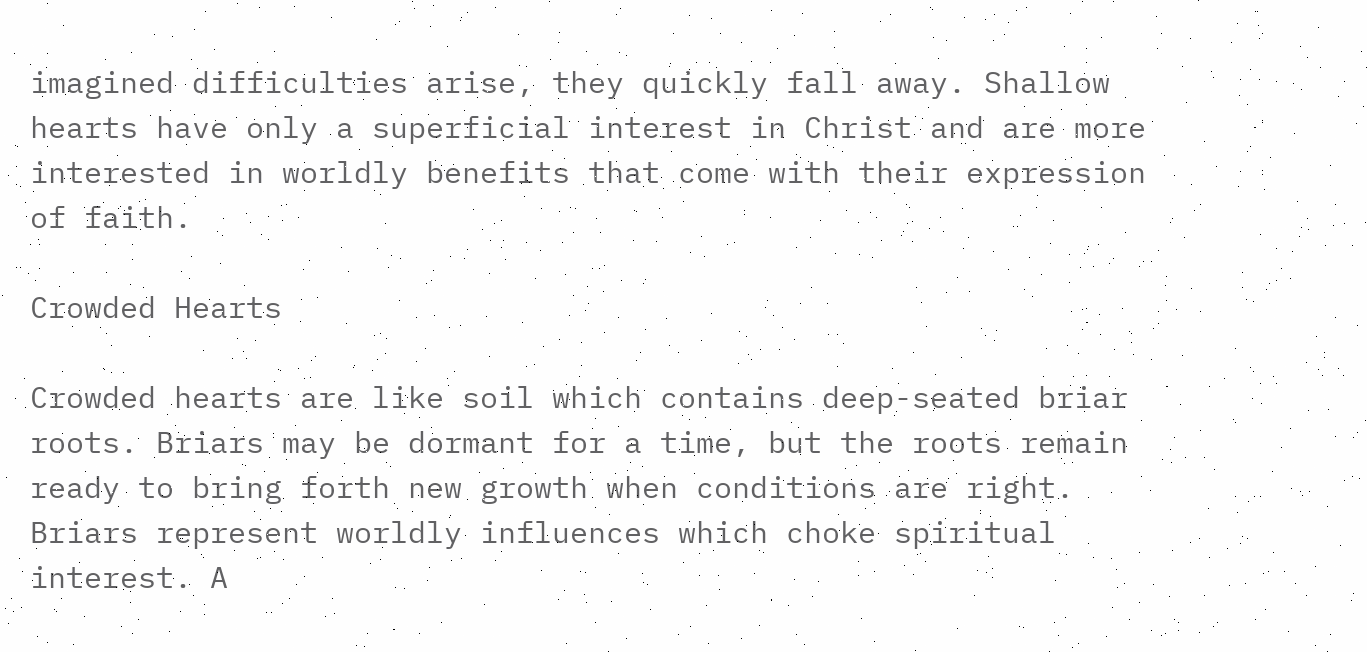imagined difficulties arise, they quickly fall away. Shallow hearts have only a superficial interest in Christ and are more interested in worldly benefits that come with their expression of faith.

Crowded Hearts

Crowded hearts are like soil which contains deep-seated briar roots. Briars may be dormant for a time, but the roots remain ready to bring forth new growth when conditions are right. Briars represent worldly influences which choke spiritual interest. A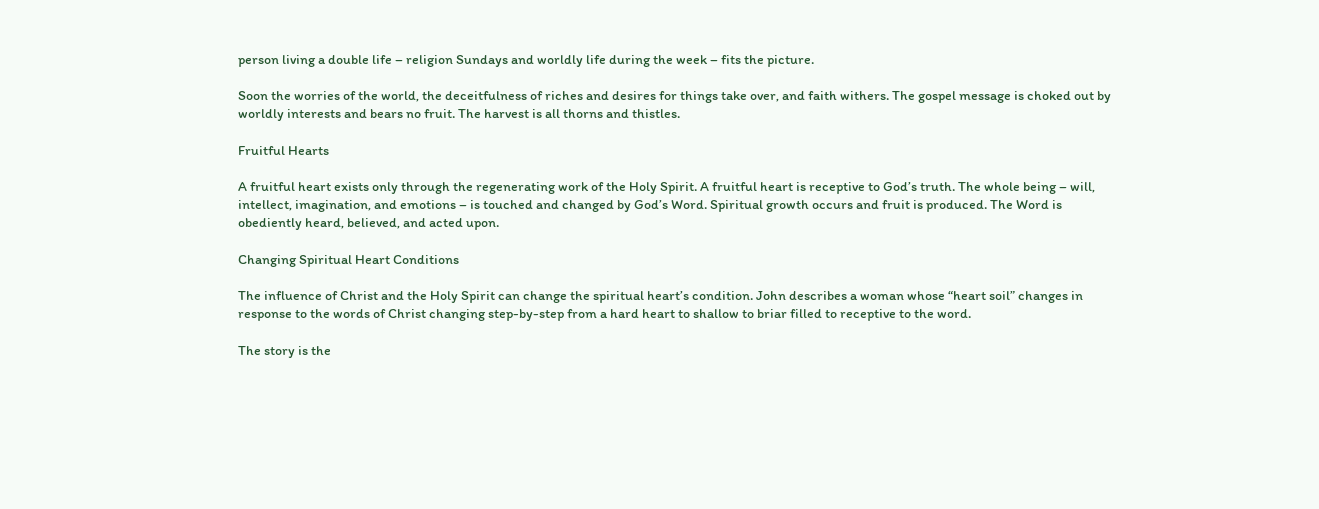person living a double life – religion Sundays and worldly life during the week – fits the picture.

Soon the worries of the world, the deceitfulness of riches and desires for things take over, and faith withers. The gospel message is choked out by worldly interests and bears no fruit. The harvest is all thorns and thistles.

Fruitful Hearts

A fruitful heart exists only through the regenerating work of the Holy Spirit. A fruitful heart is receptive to God’s truth. The whole being – will, intellect, imagination, and emotions – is touched and changed by God’s Word. Spiritual growth occurs and fruit is produced. The Word is obediently heard, believed, and acted upon.

Changing Spiritual Heart Conditions

The influence of Christ and the Holy Spirit can change the spiritual heart’s condition. John describes a woman whose “heart soil” changes in response to the words of Christ changing step-by-step from a hard heart to shallow to briar filled to receptive to the word.

The story is the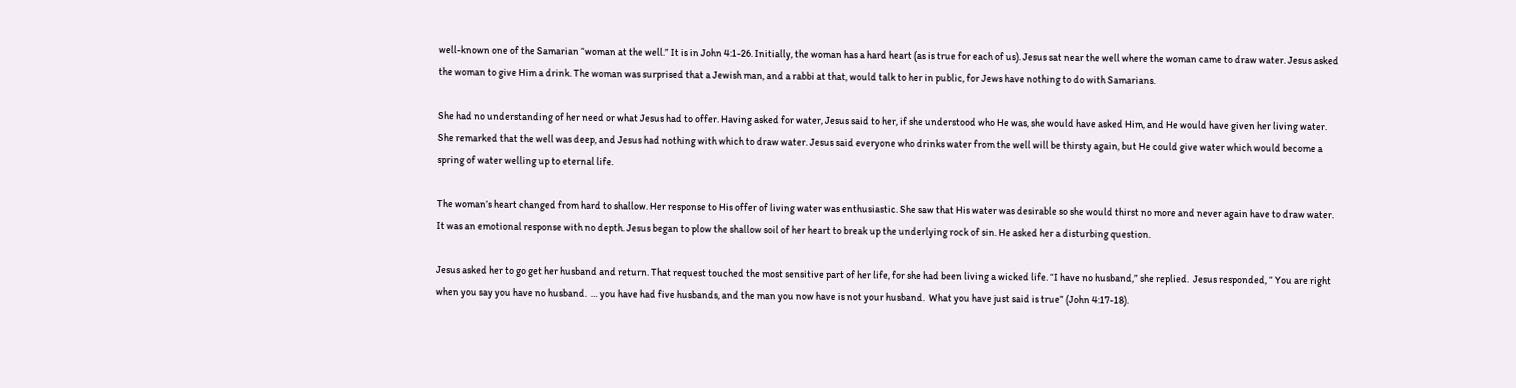well-known one of the Samarian “woman at the well.” It is in John 4:1-26. Initially, the woman has a hard heart (as is true for each of us). Jesus sat near the well where the woman came to draw water. Jesus asked the woman to give Him a drink. The woman was surprised that a Jewish man, and a rabbi at that, would talk to her in public, for Jews have nothing to do with Samarians.

She had no understanding of her need or what Jesus had to offer. Having asked for water, Jesus said to her, if she understood who He was, she would have asked Him, and He would have given her living water. She remarked that the well was deep, and Jesus had nothing with which to draw water. Jesus said everyone who drinks water from the well will be thirsty again, but He could give water which would become a spring of water welling up to eternal life.

The woman’s heart changed from hard to shallow. Her response to His offer of living water was enthusiastic. She saw that His water was desirable so she would thirst no more and never again have to draw water. It was an emotional response with no depth. Jesus began to plow the shallow soil of her heart to break up the underlying rock of sin. He asked her a disturbing question.

Jesus asked her to go get her husband and return. That request touched the most sensitive part of her life, for she had been living a wicked life. “I have no husband,” she replied.  Jesus responded, “ You are right when you say you have no husband.  … you have had five husbands, and the man you now have is not your husband.  What you have just said is true” (John 4:17-18).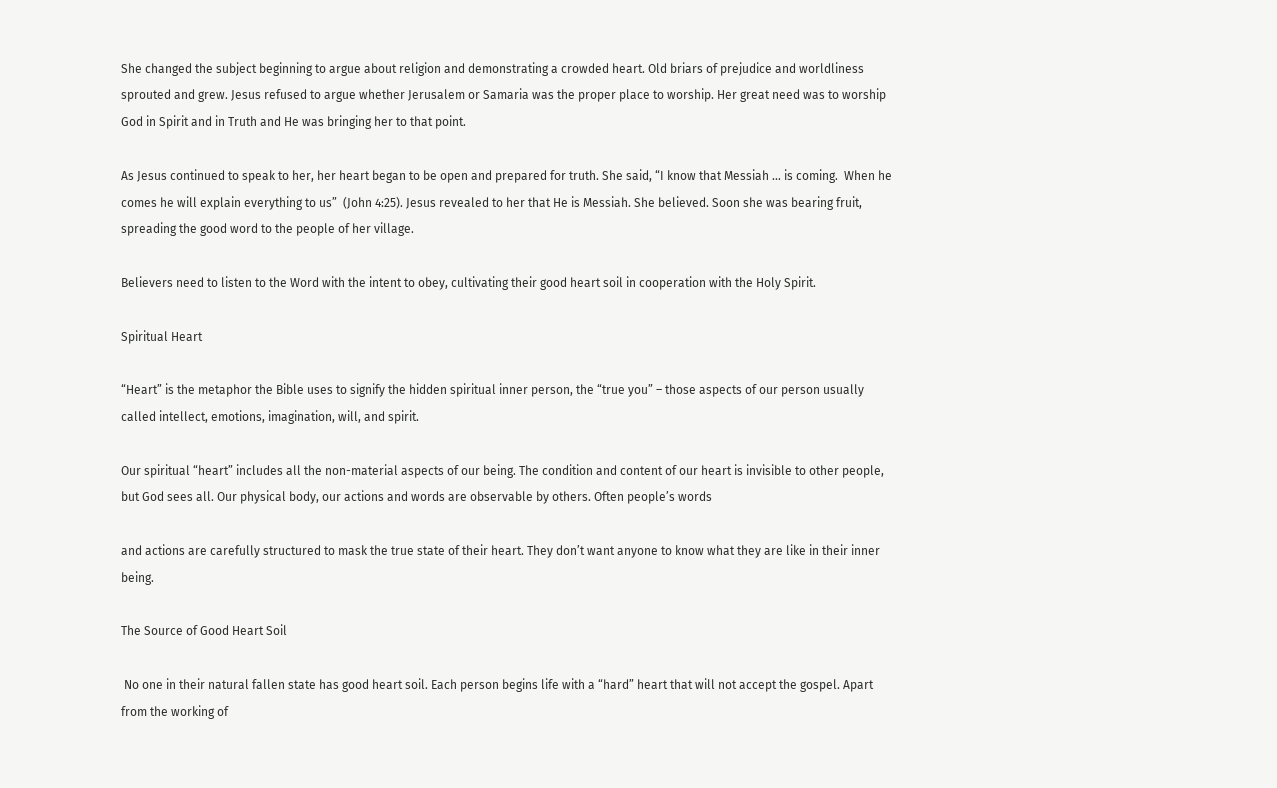She changed the subject beginning to argue about religion and demonstrating a crowded heart. Old briars of prejudice and worldliness sprouted and grew. Jesus refused to argue whether Jerusalem or Samaria was the proper place to worship. Her great need was to worship God in Spirit and in Truth and He was bringing her to that point.

As Jesus continued to speak to her, her heart began to be open and prepared for truth. She said, “I know that Messiah … is coming.  When he comes he will explain everything to us”  (John 4:25). Jesus revealed to her that He is Messiah. She believed. Soon she was bearing fruit, spreading the good word to the people of her village.

Believers need to listen to the Word with the intent to obey, cultivating their good heart soil in cooperation with the Holy Spirit.

Spiritual Heart

“Heart” is the metaphor the Bible uses to signify the hidden spiritual inner person, the “true you” – those aspects of our person usually called intellect, emotions, imagination, will, and spirit.

Our spiritual “heart” includes all the non-material aspects of our being. The condition and content of our heart is invisible to other people, but God sees all. Our physical body, our actions and words are observable by others. Often people’s words

and actions are carefully structured to mask the true state of their heart. They don’t want anyone to know what they are like in their inner being.

The Source of Good Heart Soil

 No one in their natural fallen state has good heart soil. Each person begins life with a “hard” heart that will not accept the gospel. Apart from the working of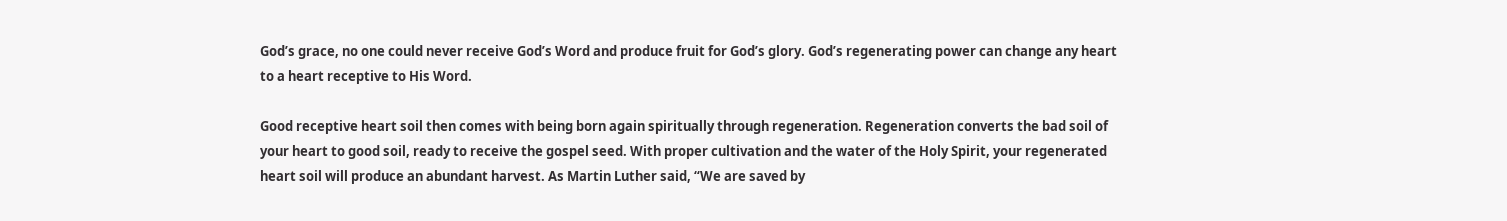God’s grace, no one could never receive God’s Word and produce fruit for God’s glory. God’s regenerating power can change any heart to a heart receptive to His Word.

Good receptive heart soil then comes with being born again spiritually through regeneration. Regeneration converts the bad soil of your heart to good soil, ready to receive the gospel seed. With proper cultivation and the water of the Holy Spirit, your regenerated heart soil will produce an abundant harvest. As Martin Luther said, “We are saved by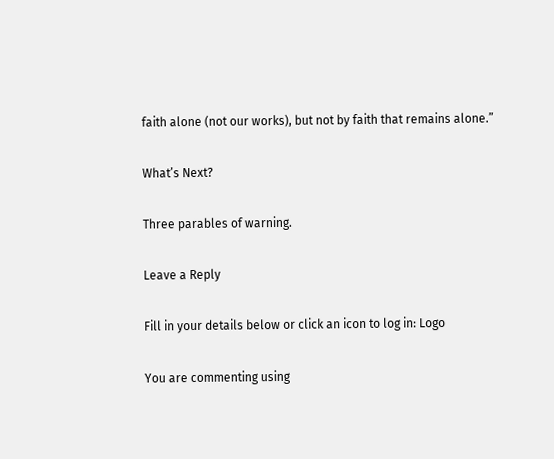faith alone (not our works), but not by faith that remains alone.”

What’s Next?

Three parables of warning.

Leave a Reply

Fill in your details below or click an icon to log in: Logo

You are commenting using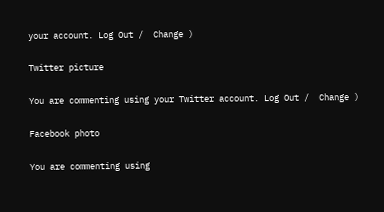your account. Log Out /  Change )

Twitter picture

You are commenting using your Twitter account. Log Out /  Change )

Facebook photo

You are commenting using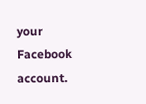your Facebook account.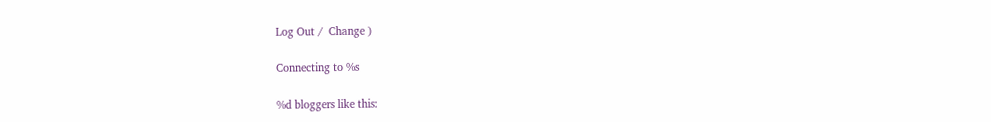Log Out /  Change )

Connecting to %s

%d bloggers like this: